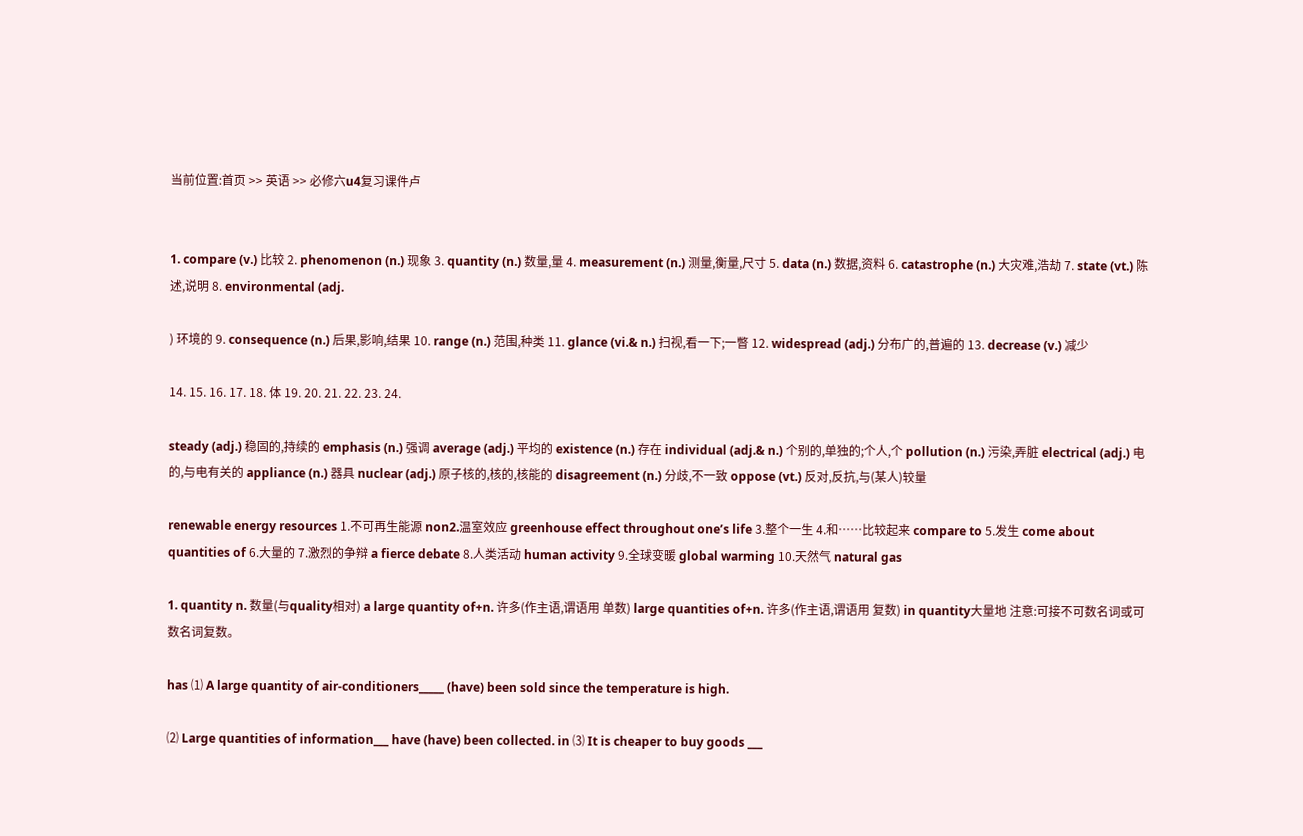当前位置:首页 >> 英语 >> 必修六u4复习课件卢


1. compare (v.) 比较 2. phenomenon (n.) 现象 3. quantity (n.) 数量,量 4. measurement (n.) 测量,衡量,尺寸 5. data (n.) 数据,资料 6. catastrophe (n.) 大灾难,浩劫 7. state (vt.) 陈述,说明 8. environmental (adj.

) 环境的 9. consequence (n.) 后果,影响,结果 10. range (n.) 范围,种类 11. glance (vi.& n.) 扫视,看一下;一瞥 12. widespread (adj.) 分布广的,普遍的 13. decrease (v.) 减少

14. 15. 16. 17. 18. 体 19. 20. 21. 22. 23. 24.

steady (adj.) 稳固的,持续的 emphasis (n.) 强调 average (adj.) 平均的 existence (n.) 存在 individual (adj.& n.) 个别的,单独的;个人,个 pollution (n.) 污染,弄脏 electrical (adj.) 电的,与电有关的 appliance (n.) 器具 nuclear (adj.) 原子核的,核的,核能的 disagreement (n.) 分歧,不一致 oppose (vt.) 反对,反抗,与(某人)较量

renewable energy resources 1.不可再生能源 non2.温室效应 greenhouse effect throughout one’s life 3.整个一生 4.和……比较起来 compare to 5.发生 come about quantities of 6.大量的 7.激烈的争辩 a fierce debate 8.人类活动 human activity 9.全球变暖 global warming 10.天然气 natural gas

1. quantity n. 数量(与quality相对) a large quantity of+n. 许多(作主语,谓语用 单数) large quantities of+n. 许多(作主语,谓语用 复数) in quantity大量地 注意:可接不可数名词或可数名词复数。

has ⑴ A large quantity of air-conditioners_____ (have) been sold since the temperature is high.

⑵ Large quantities of information___ have (have) been collected. in ⑶ It is cheaper to buy goods ___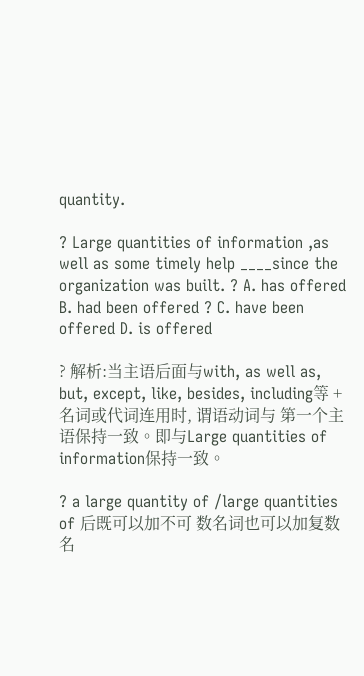quantity.

? Large quantities of information ,as well as some timely help ____since the organization was built. ? A. has offered B. had been offered ? C. have been offered D. is offered

? 解析:当主语后面与with, as well as, but, except, like, besides, including等 + 名词或代词连用时, 谓语动词与 第一个主语保持一致。即与Large quantities of information保持一致。

? a large quantity of /large quantities of 后既可以加不可 数名词也可以加复数名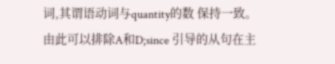词,其谓语动词与quantity的数 保持一致。由此可以排除A和D;since 引导的从句在主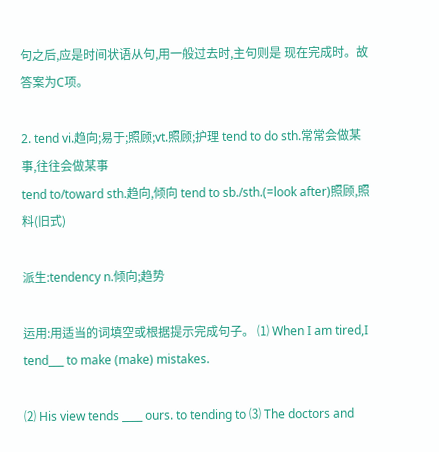句之后,应是时间状语从句,用一般过去时,主句则是 现在完成时。故答案为C项。

2. tend vi.趋向;易于;照顾;vt.照顾;护理 tend to do sth.常常会做某事,往往会做某事
tend to/toward sth.趋向,倾向 tend to sb./sth.(=look after)照顾,照料(旧式)

派生:tendency n.倾向;趋势

运用:用适当的词填空或根据提示完成句子。 ⑴ When I am tired,I tend___ to make (make) mistakes.

⑵ His view tends ____ ours. to tending to ⑶ The doctors and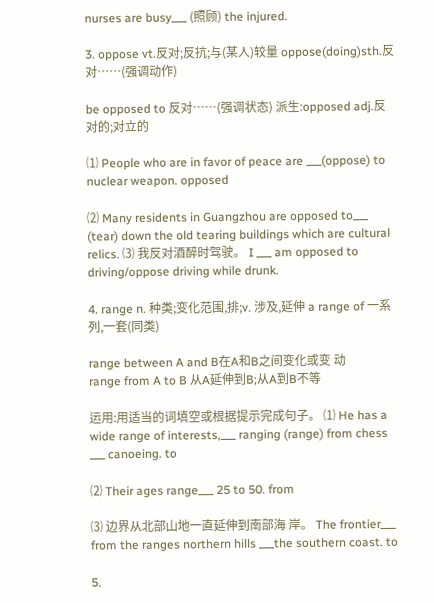nurses are busy___ (照顾) the injured.

3. oppose vt.反对;反抗;与(某人)较量 oppose(doing)sth.反对……(强调动作)

be opposed to 反对……(强调状态) 派生:opposed adj.反对的;对立的

⑴ People who are in favor of peace are ___(oppose) to nuclear weapon. opposed

⑵ Many residents in Guangzhou are opposed to___ (tear) down the old tearing buildings which are cultural relics. ⑶ 我反对酒醉时驾驶。 I ___ am opposed to driving/oppose driving while drunk.

4. range n. 种类;变化范围,排;v. 涉及,延伸 a range of 一系列,一套(同类)

range between A and B在A和B之间变化或变 动
range from A to B 从A延伸到B;从A到B不等

运用:用适当的词填空或根据提示完成句子。 ⑴ He has a wide range of interests,___ ranging (range) from chess ___ canoeing. to

⑵ Their ages range___ 25 to 50. from

⑶ 边界从北部山地一直延伸到南部海 岸。 The frontier___ from the ranges northern hills ___the southern coast. to

5.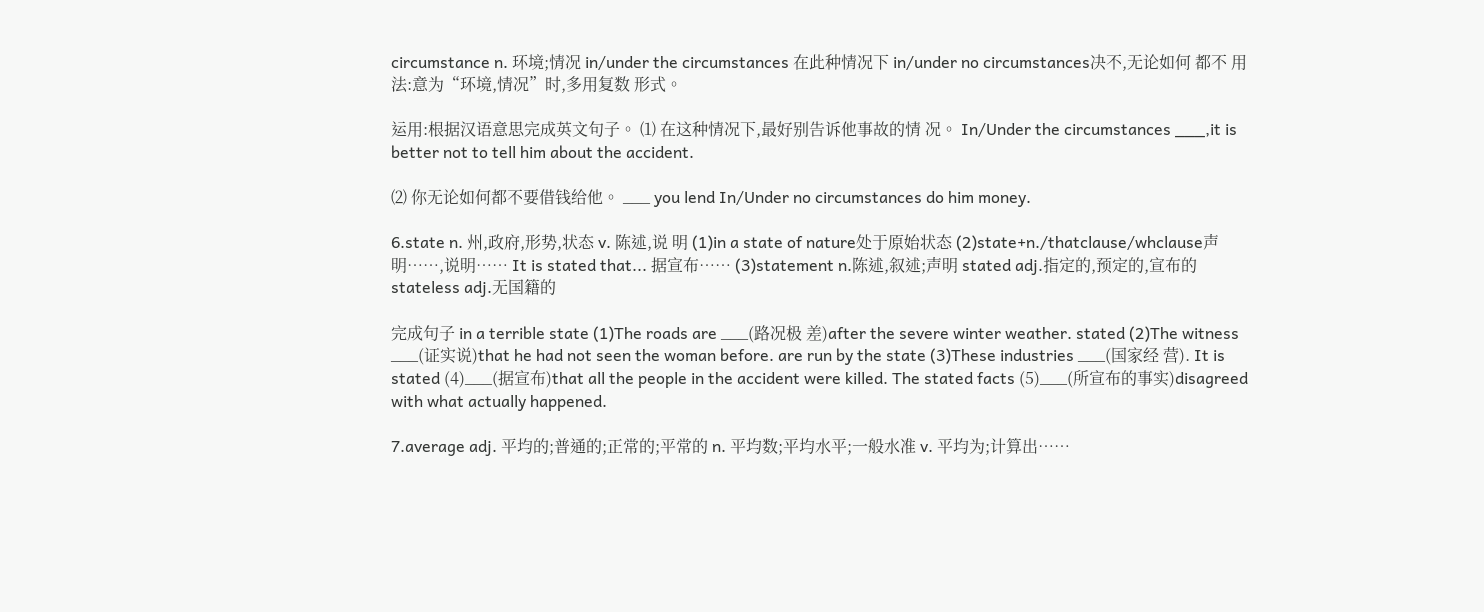circumstance n. 环境;情况 in/under the circumstances 在此种情况下 in/under no circumstances决不,无论如何 都不 用法:意为“环境,情况”时,多用复数 形式。

运用:根据汉语意思完成英文句子。 ⑴ 在这种情况下,最好别告诉他事故的情 况。 In/Under the circumstances ___,it is better not to tell him about the accident.

⑵ 你无论如何都不要借钱给他。 ___ you lend In/Under no circumstances do him money.

6.state n. 州,政府,形势,状态 v. 陈述,说 明 (1)in a state of nature处于原始状态 (2)state+n./thatclause/whclause声明……,说明…… It is stated that... 据宣布…… (3)statement n.陈述,叙述;声明 stated adj.指定的,预定的,宣布的 stateless adj.无国籍的

完成句子 in a terrible state (1)The roads are ___(路况极 差)after the severe winter weather. stated (2)The witness ___(证实说)that he had not seen the woman before. are run by the state (3)These industries ___(国家经 营). It is stated (4)___(据宣布)that all the people in the accident were killed. The stated facts (5)___(所宣布的事实)disagreed with what actually happened.

7.average adj. 平均的;普通的;正常的;平常的 n. 平均数;平均水平;一般水准 v. 平均为;计算出……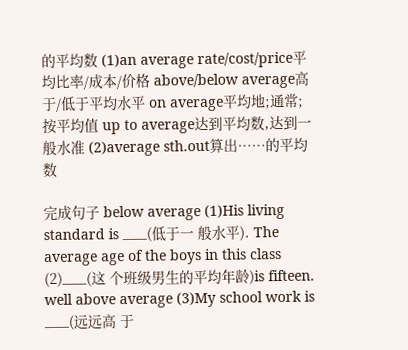的平均数 (1)an average rate/cost/price平均比率/成本/价格 above/below average高于/低于平均水平 on average平均地;通常;按平均值 up to average达到平均数,达到一般水准 (2)average sth.out算出……的平均数

完成句子 below average (1)His living standard is ___(低于一 般水平). The average age of the boys in this class (2)___(这 个班级男生的平均年龄)is fifteen. well above average (3)My school work is ___(远远高 于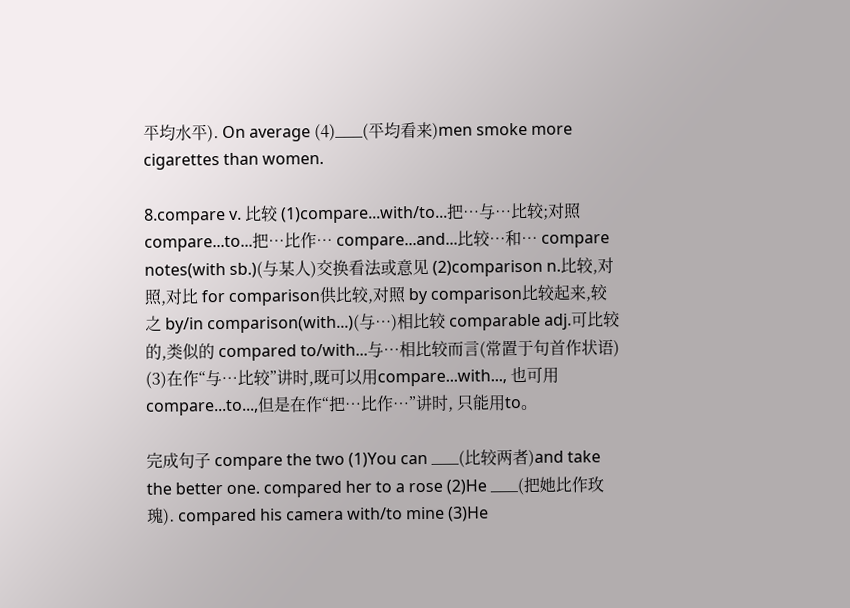平均水平). On average (4)___(平均看来)men smoke more cigarettes than women.

8.compare v. 比较 (1)compare...with/to...把…与…比较;对照 compare...to...把…比作… compare...and...比较…和… compare notes(with sb.)(与某人)交换看法或意见 (2)comparison n.比较,对照,对比 for comparison供比较,对照 by comparison比较起来,较之 by/in comparison(with...)(与…)相比较 comparable adj.可比较的,类似的 compared to/with...与…相比较而言(常置于句首作状语) (3)在作“与…比较”讲时,既可以用compare...with..., 也可用compare...to...,但是在作“把…比作…”讲时, 只能用to。

完成句子 compare the two (1)You can ___(比较两者)and take the better one. compared her to a rose (2)He ___(把她比作玫瑰). compared his camera with/to mine (3)He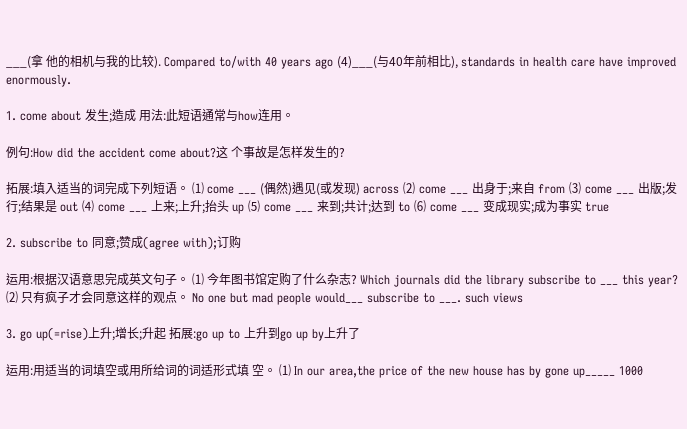___(拿 他的相机与我的比较). Compared to/with 40 years ago (4)___(与40年前相比), standards in health care have improved enormously.

1. come about 发生;造成 用法:此短语通常与how连用。

例句:How did the accident come about?这 个事故是怎样发生的?

拓展:填入适当的词完成下列短语。 ⑴ come ___ (偶然)遇见(或发现) across ⑵ come ___ 出身于;来自 from ⑶ come ___ 出版;发行;结果是 out ⑷ come ___ 上来;上升;抬头 up ⑸ come ___ 来到;共计;达到 to ⑹ come ___ 变成现实;成为事实 true

2. subscribe to 同意;赞成(agree with);订购

运用:根据汉语意思完成英文句子。 ⑴ 今年图书馆定购了什么杂志? Which journals did the library subscribe to ___ this year?
⑵ 只有疯子才会同意这样的观点。 No one but mad people would___ subscribe to ___. such views

3. go up(=rise)上升;增长;升起 拓展:go up to 上升到go up by上升了

运用:用适当的词填空或用所给词的词适形式填 空。 ⑴ In our area,the price of the new house has by gone up_____ 1000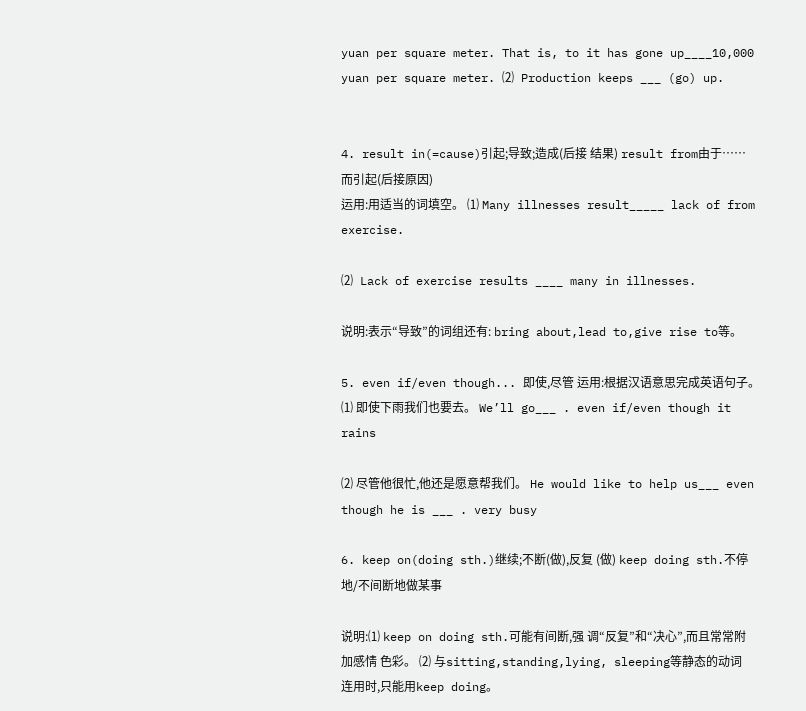yuan per square meter. That is, to it has gone up____10,000 yuan per square meter. ⑵ Production keeps ___ (go) up.


4. result in(=cause)引起;导致;造成(后接 结果) result from由于……而引起(后接原因)
运用:用适当的词填空。 ⑴ Many illnesses result_____ lack of from exercise.

⑵ Lack of exercise results ____ many in illnesses.

说明:表示“导致”的词组还有: bring about,lead to,give rise to等。

5. even if/even though... 即使,尽管 运用:根据汉语意思完成英语句子。 ⑴ 即使下雨我们也要去。 We’ll go___ . even if/even though it rains

⑵ 尽管他很忙,他还是愿意帮我们。 He would like to help us___ even though he is ___ . very busy

6. keep on(doing sth.)继续;不断(做),反复 (做) keep doing sth.不停地/不间断地做某事

说明:⑴ keep on doing sth.可能有间断,强 调“反复”和“决心”,而且常常附加感情 色彩。 ⑵ 与sitting,standing,lying, sleeping等静态的动词连用时,只能用keep doing。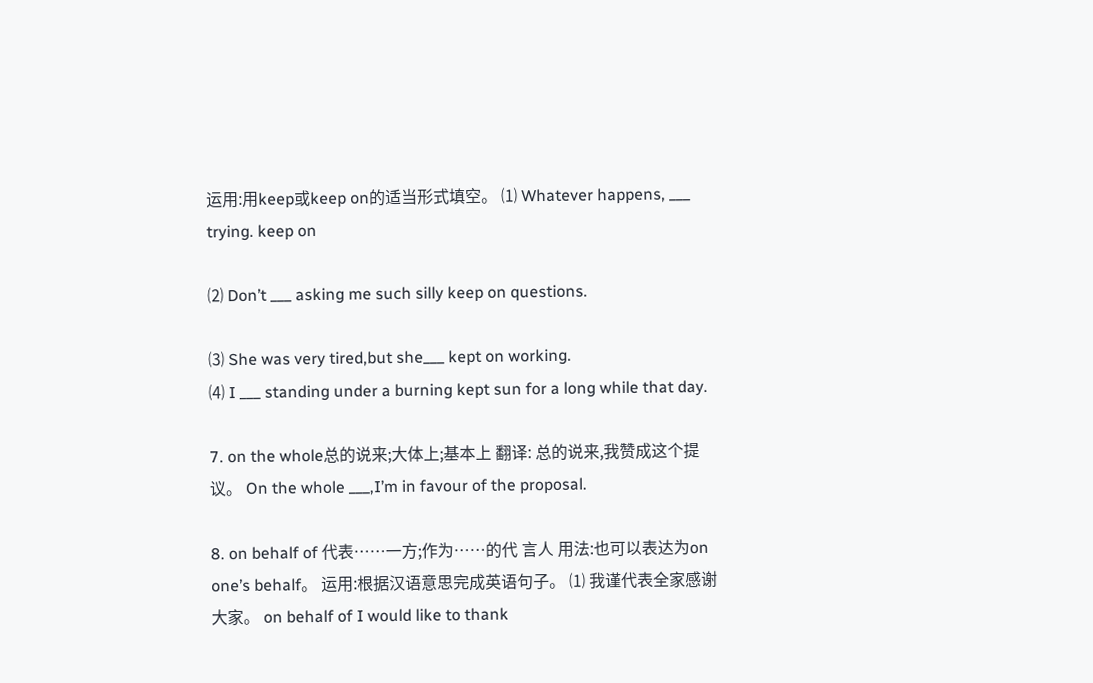运用:用keep或keep on的适当形式填空。 ⑴ Whatever happens, ___ trying. keep on

⑵ Don’t ___ asking me such silly keep on questions.

⑶ She was very tired,but she___ kept on working.
⑷ I ___ standing under a burning kept sun for a long while that day.

7. on the whole总的说来;大体上;基本上 翻译: 总的说来,我赞成这个提议。 On the whole ___,I’m in favour of the proposal.

8. on behalf of 代表……一方;作为……的代 言人 用法:也可以表达为on one’s behalf。 运用:根据汉语意思完成英语句子。 ⑴ 我谨代表全家感谢大家。 on behalf of I would like to thank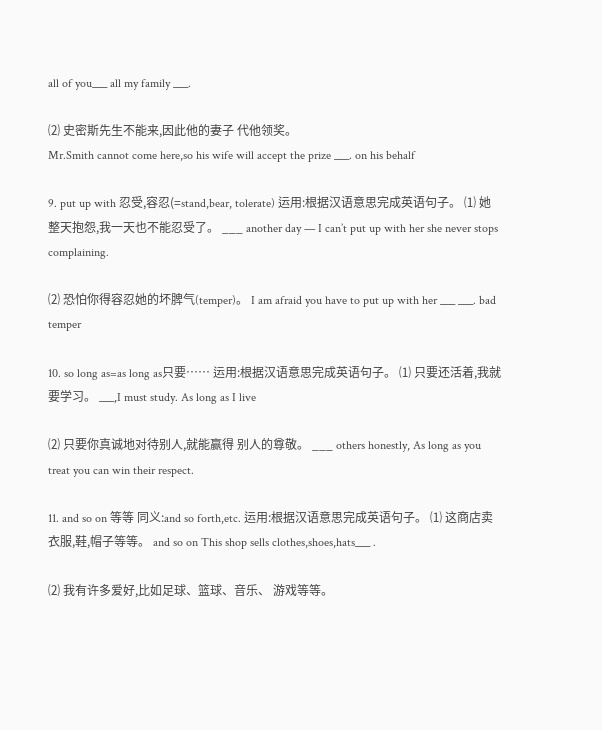all of you___ all my family ___.

⑵ 史密斯先生不能来,因此他的妻子 代他领奖。
Mr.Smith cannot come here,so his wife will accept the prize ___. on his behalf

9. put up with 忍受,容忍(=stand,bear, tolerate) 运用:根据汉语意思完成英语句子。 ⑴ 她整天抱怨,我一天也不能忍受了。 ___ another day — I can’t put up with her she never stops complaining.

⑵ 恐怕你得容忍她的坏脾气(temper)。 I am afraid you have to put up with her ___ ___. bad temper

10. so long as=as long as只要…… 运用:根据汉语意思完成英语句子。 ⑴ 只要还活着,我就要学习。 ___,I must study. As long as I live

⑵ 只要你真诚地对待别人,就能赢得 别人的尊敬。 ___ others honestly, As long as you treat you can win their respect.

11. and so on 等等 同义:and so forth,etc. 运用:根据汉语意思完成英语句子。 ⑴ 这商店卖衣服,鞋,帽子等等。 and so on This shop sells clothes,shoes,hats___ .

⑵ 我有许多爱好,比如足球、篮球、音乐、 游戏等等。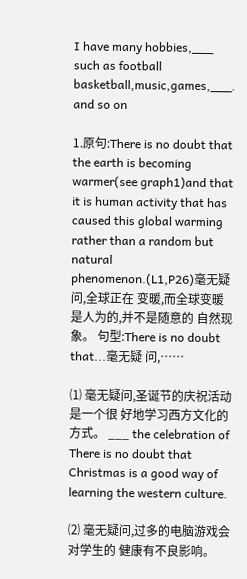I have many hobbies,___ such as football
basketball,music,games,___. and so on

1.原句:There is no doubt that the earth is becoming warmer(see graph1)and that it is human activity that has caused this global warming rather than a random but natural phenomenon.(L1,P26)毫无疑问,全球正在 变暖,而全球变暖是人为的,并不是随意的 自然现象。 句型:There is no doubt that...毫无疑 问,……

⑴ 毫无疑问,圣诞节的庆祝活动是一个很 好地学习西方文化的方式。 ___ the celebration of There is no doubt that Christmas is a good way of learning the western culture.

⑵ 毫无疑问,过多的电脑游戏会对学生的 健康有不良影响。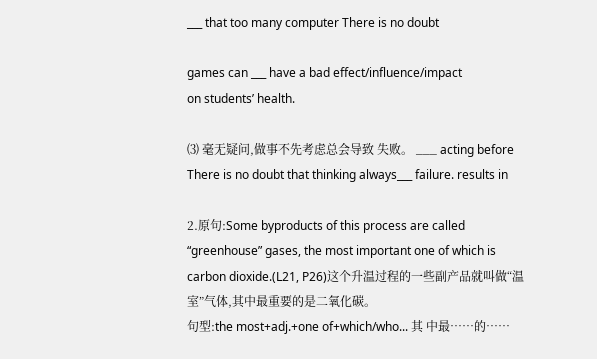___ that too many computer There is no doubt

games can ___ have a bad effect/influence/impact
on students’ health.

⑶ 毫无疑问,做事不先考虑总会导致 失败。 ___ acting before There is no doubt that thinking always___ failure. results in

2.原句:Some byproducts of this process are called “greenhouse” gases, the most important one of which is carbon dioxide.(L21, P26)这个升温过程的一些副产品就叫做“温 室”气体,其中最重要的是二氧化碳。
句型:the most+adj.+one of+which/who... 其 中最……的……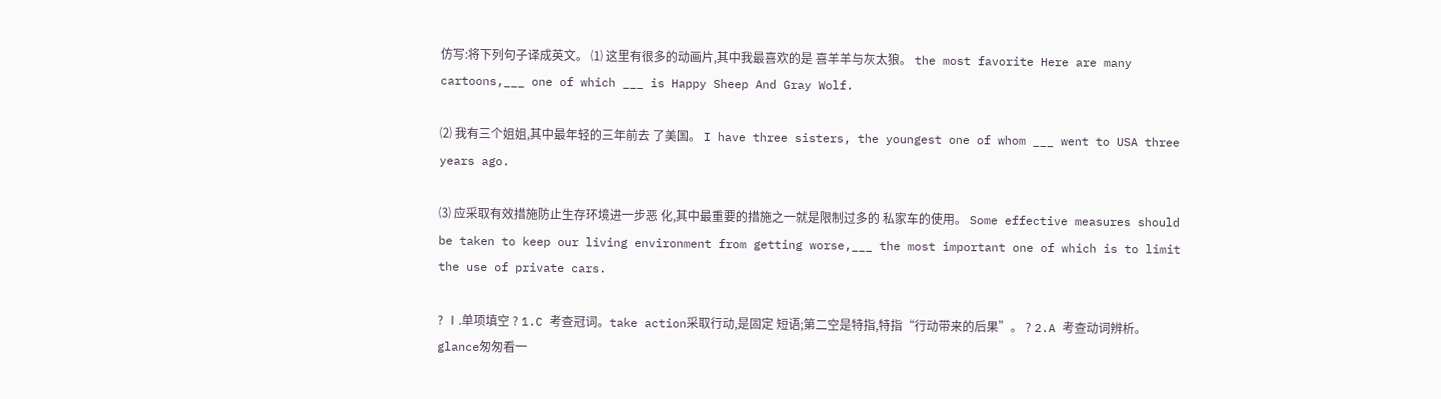仿写:将下列句子译成英文。 ⑴ 这里有很多的动画片,其中我最喜欢的是 喜羊羊与灰太狼。 the most favorite Here are many cartoons,___ one of which ___ is Happy Sheep And Gray Wolf.

⑵ 我有三个姐姐,其中最年轻的三年前去 了美国。 I have three sisters, the youngest one of whom ___ went to USA three years ago.

⑶ 应采取有效措施防止生存环境进一步恶 化,其中最重要的措施之一就是限制过多的 私家车的使用。 Some effective measures should be taken to keep our living environment from getting worse,___ the most important one of which is to limit the use of private cars.

? Ⅰ.单项填空 ? 1.C 考查冠词。take action采取行动,是固定 短语;第二空是特指,特指“行动带来的后果”。 ? 2.A 考查动词辨析。glance匆匆看一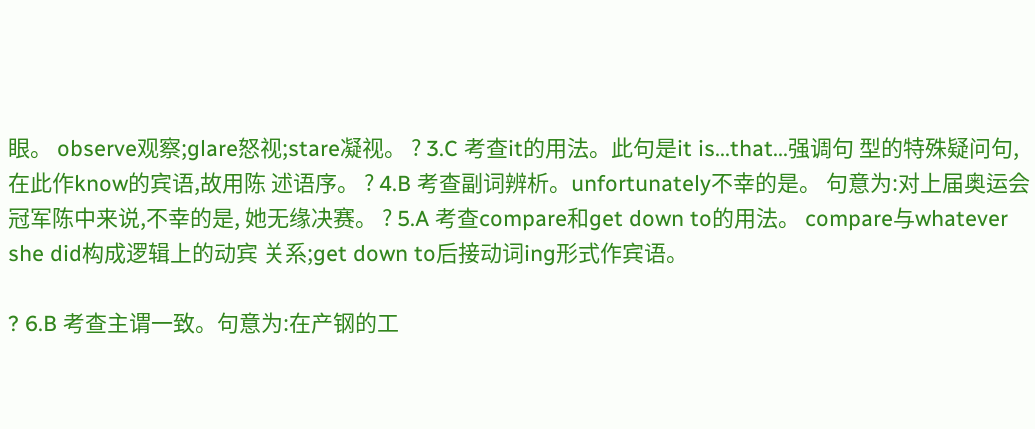眼。 observe观察;glare怒视;stare凝视。 ? 3.C 考查it的用法。此句是it is...that...强调句 型的特殊疑问句,在此作know的宾语,故用陈 述语序。 ? 4.B 考查副词辨析。unfortunately不幸的是。 句意为:对上届奥运会冠军陈中来说,不幸的是, 她无缘决赛。 ? 5.A 考查compare和get down to的用法。 compare与whatever she did构成逻辑上的动宾 关系;get down to后接动词ing形式作宾语。

? 6.B 考查主谓一致。句意为:在产钢的工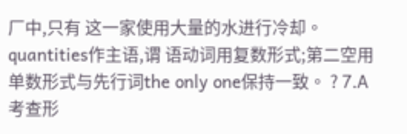厂中,只有 这一家使用大量的水进行冷却。quantities作主语,谓 语动词用复数形式;第二空用单数形式与先行词the only one保持一致。 ? 7.A 考查形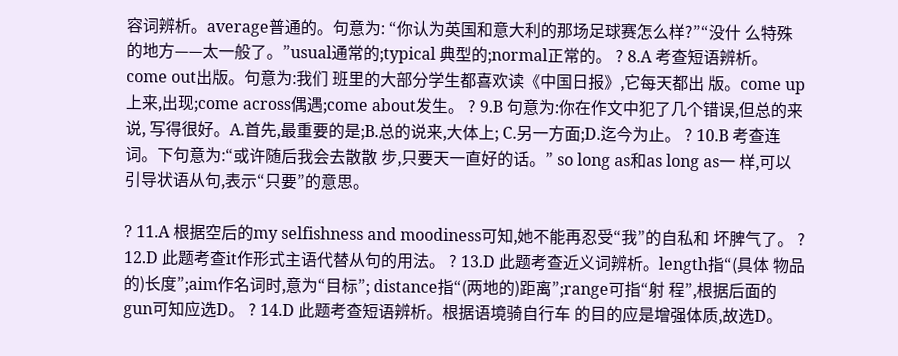容词辨析。average普通的。句意为: “你认为英国和意大利的那场足球赛怎么样?”“没什 么特殊的地方——太一般了。”usual通常的;typical 典型的;normal正常的。 ? 8.A 考查短语辨析。come out出版。句意为:我们 班里的大部分学生都喜欢读《中国日报》,它每天都出 版。come up上来,出现;come across偶遇;come about发生。 ? 9.B 句意为:你在作文中犯了几个错误,但总的来说, 写得很好。A.首先,最重要的是;B.总的说来,大体上; C.另一方面;D.迄今为止。 ? 10.B 考查连词。下句意为:“或许随后我会去散散 步,只要天一直好的话。” so long as和as long as一 样,可以引导状语从句,表示“只要”的意思。

? 11.A 根据空后的my selfishness and moodiness可知,她不能再忍受“我”的自私和 坏脾气了。 ? 12.D 此题考查it作形式主语代替从句的用法。 ? 13.D 此题考查近义词辨析。length指“(具体 物品的)长度”;aim作名词时,意为“目标”; distance指“(两地的)距离”;range可指“射 程”,根据后面的gun可知应选D。 ? 14.D 此题考查短语辨析。根据语境骑自行车 的目的应是增强体质,故选D。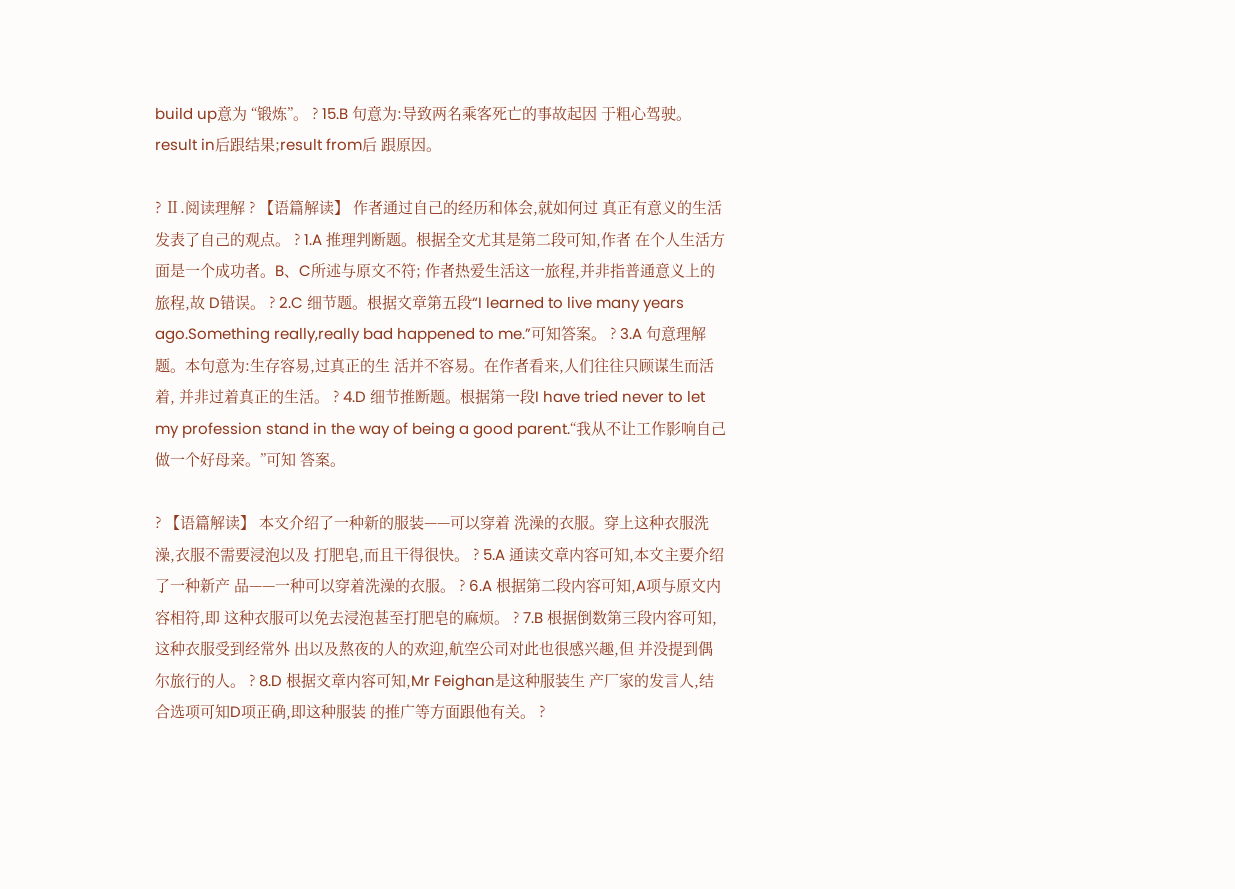build up意为 “锻炼”。 ? 15.B 句意为:导致两名乘客死亡的事故起因 于粗心驾驶。result in后跟结果;result from后 跟原因。

? Ⅱ.阅读理解 ? 【语篇解读】 作者通过自己的经历和体会,就如何过 真正有意义的生活发表了自己的观点。 ? 1.A 推理判断题。根据全文尤其是第二段可知,作者 在个人生活方面是一个成功者。B、C所述与原文不符; 作者热爱生活这一旅程,并非指普通意义上的旅程,故 D错误。 ? 2.C 细节题。根据文章第五段“I learned to live many years ago.Something really,really bad happened to me.”可知答案。 ? 3.A 句意理解题。本句意为:生存容易,过真正的生 活并不容易。在作者看来,人们往往只顾谋生而活着, 并非过着真正的生活。 ? 4.D 细节推断题。根据第一段I have tried never to let my profession stand in the way of being a good parent.“我从不让工作影响自己做一个好母亲。”可知 答案。

? 【语篇解读】 本文介绍了一种新的服装——可以穿着 洗澡的衣服。穿上这种衣服洗澡,衣服不需要浸泡以及 打肥皂,而且干得很快。 ? 5.A 通读文章内容可知,本文主要介绍了一种新产 品——一种可以穿着洗澡的衣服。 ? 6.A 根据第二段内容可知,A项与原文内容相符,即 这种衣服可以免去浸泡甚至打肥皂的麻烦。 ? 7.B 根据倒数第三段内容可知,这种衣服受到经常外 出以及熬夜的人的欢迎,航空公司对此也很感兴趣,但 并没提到偶尔旅行的人。 ? 8.D 根据文章内容可知,Mr Feighan是这种服装生 产厂家的发言人,结合选项可知D项正确,即这种服装 的推广等方面跟他有关。 ?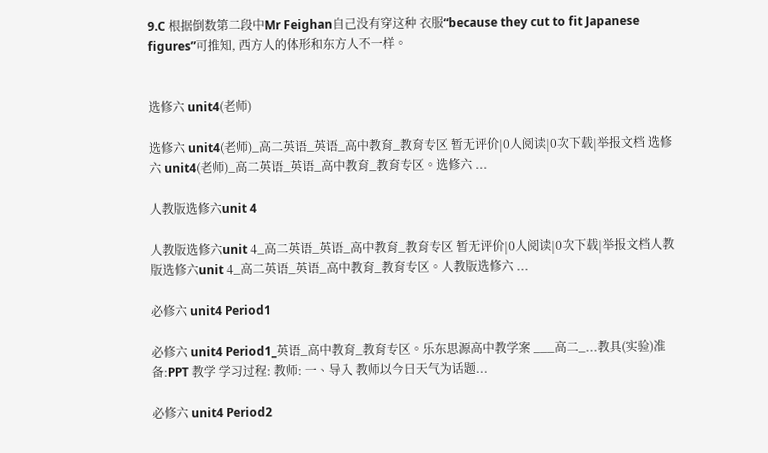9.C 根据倒数第二段中Mr Feighan自己没有穿这种 衣服“because they cut to fit Japanese figures”可推知, 西方人的体形和东方人不一样。


选修六 unit4(老师)

选修六 unit4(老师)_高二英语_英语_高中教育_教育专区 暂无评价|0人阅读|0次下载|举报文档 选修六 unit4(老师)_高二英语_英语_高中教育_教育专区。选修六 ...

人教版选修六unit 4

人教版选修六unit 4_高二英语_英语_高中教育_教育专区 暂无评价|0人阅读|0次下载|举报文档人教版选修六unit 4_高二英语_英语_高中教育_教育专区。人教版选修六 ...

必修六 unit4 Period1

必修六 unit4 Period1_英语_高中教育_教育专区。乐东思源高中教学案 ___高二_...教具(实验)准备:PPT 教学 学习过程: 教师: 一、导入 教师以今日天气为话题...

必修六 unit4 Period2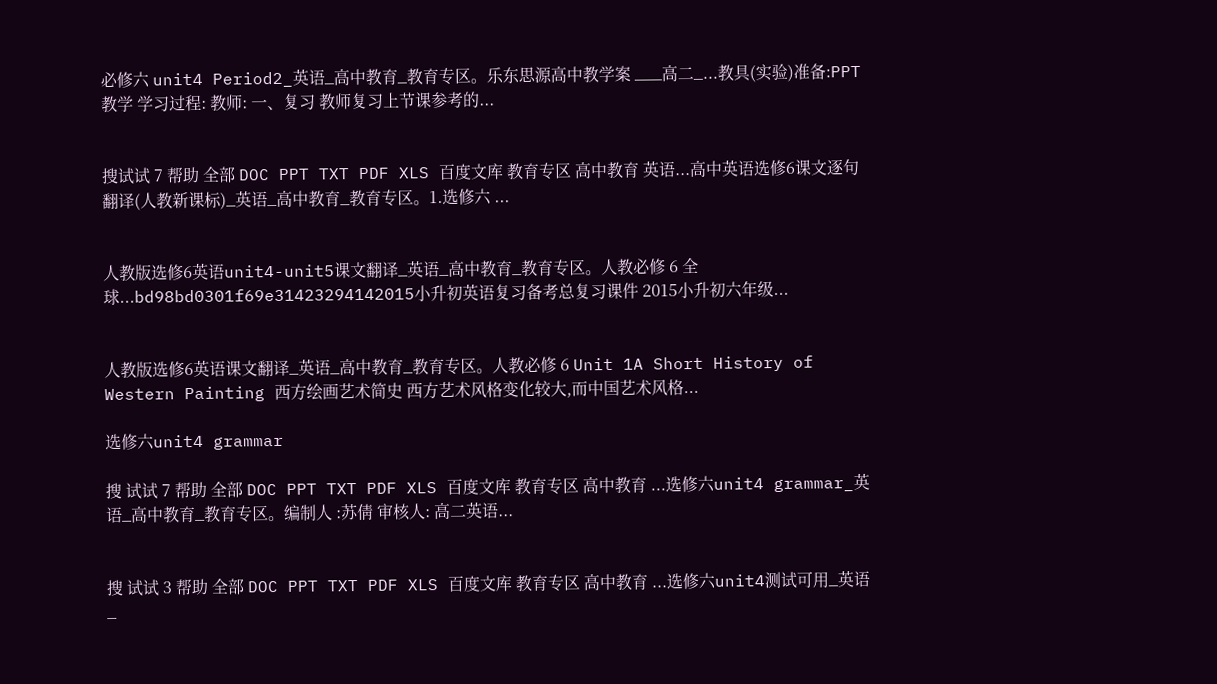必修六 unit4 Period2_英语_高中教育_教育专区。乐东思源高中教学案 ___高二_...教具(实验)准备:PPT 教学 学习过程: 教师: 一、复习 教师复习上节课参考的...


搜试试 7 帮助 全部 DOC PPT TXT PDF XLS 百度文库 教育专区 高中教育 英语...高中英语选修6课文逐句翻译(人教新课标)_英语_高中教育_教育专区。1.选修六 ...


人教版选修6英语unit4-unit5课文翻译_英语_高中教育_教育专区。人教必修 6 全球...bd98bd0301f69e31423294142015小升初英语复习备考总复习课件 2015小升初六年级...


人教版选修6英语课文翻译_英语_高中教育_教育专区。人教必修 6 Unit 1A Short History of Western Painting 西方绘画艺术简史 西方艺术风格变化较大,而中国艺术风格...

选修六unit4 grammar

搜 试试 7 帮助 全部 DOC PPT TXT PDF XLS 百度文库 教育专区 高中教育 ...选修六unit4 grammar_英语_高中教育_教育专区。编制人 :苏倩 审核人: 高二英语...


搜 试试 3 帮助 全部 DOC PPT TXT PDF XLS 百度文库 教育专区 高中教育 ...选修六unit4测试可用_英语_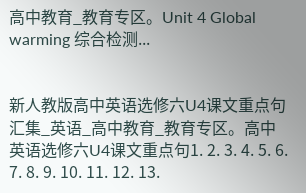高中教育_教育专区。Unit 4 Global warming 综合检测...


新人教版高中英语选修六U4课文重点句汇集_英语_高中教育_教育专区。高中英语选修六U4课文重点句1. 2. 3. 4. 5. 6. 7. 8. 9. 10. 11. 12. 13.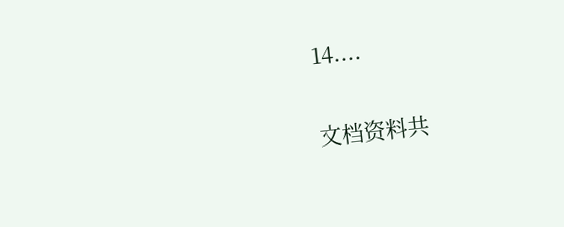14....

文档资料共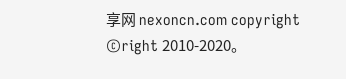享网 nexoncn.com copyright ©right 2010-2020。